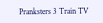Pranksters 3 Train TV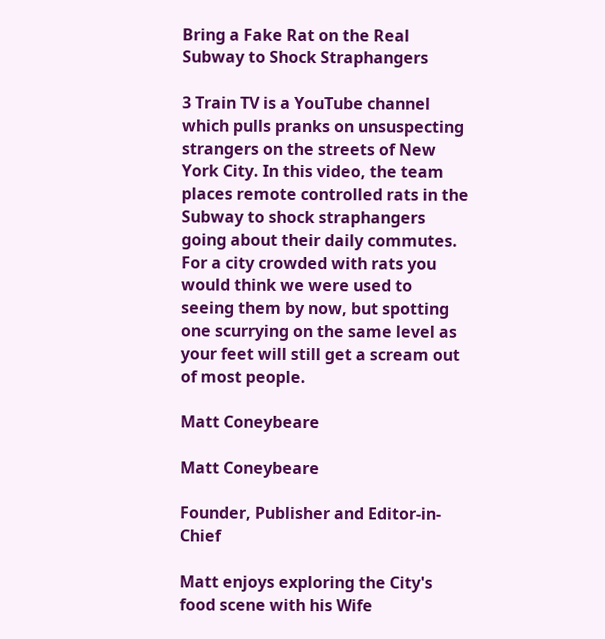Bring a Fake Rat on the Real Subway to Shock Straphangers

3 Train TV is a YouTube channel which pulls pranks on unsuspecting strangers on the streets of New York City. In this video, the team places remote controlled rats in the Subway to shock straphangers going about their daily commutes. For a city crowded with rats you would think we were used to seeing them by now, but spotting one scurrying on the same level as your feet will still get a scream out of most people.

Matt Coneybeare

Matt Coneybeare

Founder, Publisher and Editor-in-Chief

Matt enjoys exploring the City's food scene with his Wife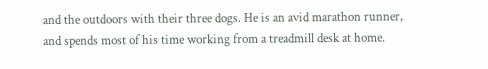and the outdoors with their three dogs. He is an avid marathon runner, and spends most of his time working from a treadmill desk at home.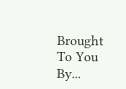Brought To You By...